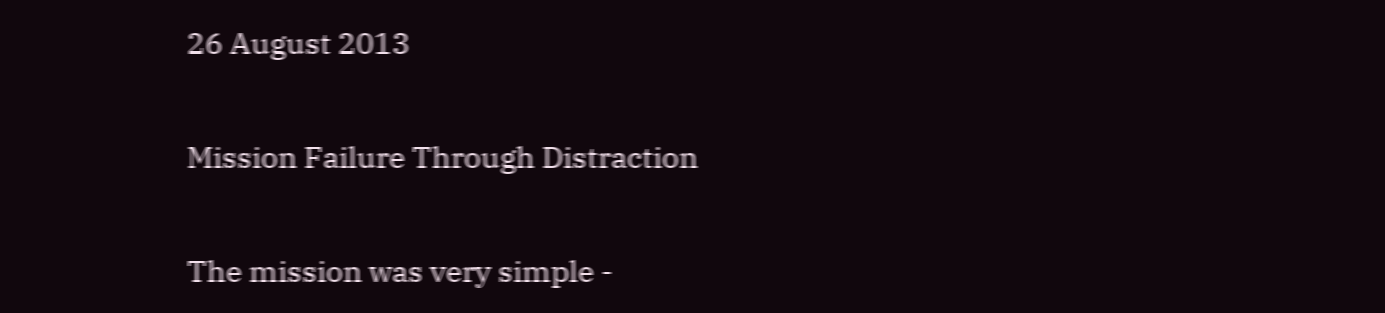26 August 2013

Mission Failure Through Distraction

The mission was very simple -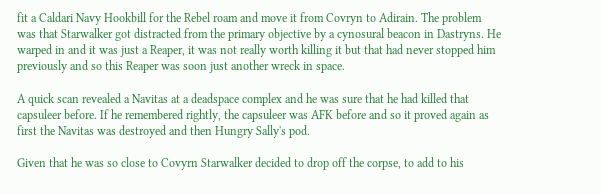fit a Caldari Navy Hookbill for the Rebel roam and move it from Covryn to Adirain. The problem was that Starwalker got distracted from the primary objective by a cynosural beacon in Dastryns. He warped in and it was just a Reaper, it was not really worth killing it but that had never stopped him previously and so this Reaper was soon just another wreck in space.

A quick scan revealed a Navitas at a deadspace complex and he was sure that he had killed that capsuleer before. If he remembered rightly, the capsuleer was AFK before and so it proved again as first the Navitas was destroyed and then Hungry Sally's pod.

Given that he was so close to Covyrn Starwalker decided to drop off the corpse, to add to his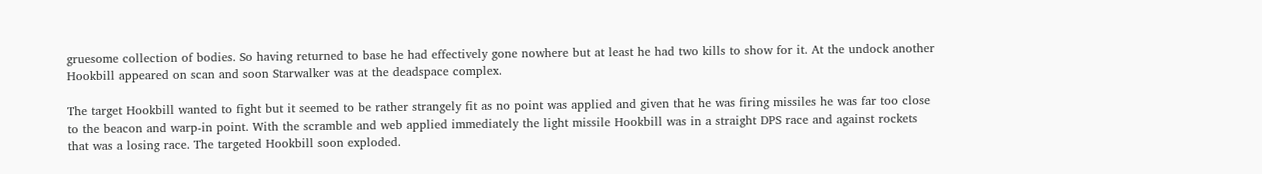gruesome collection of bodies. So having returned to base he had effectively gone nowhere but at least he had two kills to show for it. At the undock another Hookbill appeared on scan and soon Starwalker was at the deadspace complex.

The target Hookbill wanted to fight but it seemed to be rather strangely fit as no point was applied and given that he was firing missiles he was far too close to the beacon and warp-in point. With the scramble and web applied immediately the light missile Hookbill was in a straight DPS race and against rockets that was a losing race. The targeted Hookbill soon exploded.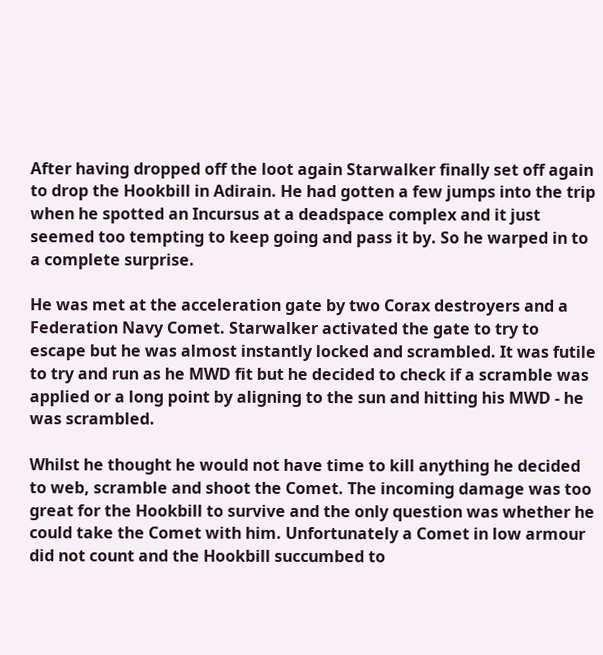After having dropped off the loot again Starwalker finally set off again to drop the Hookbill in Adirain. He had gotten a few jumps into the trip when he spotted an Incursus at a deadspace complex and it just seemed too tempting to keep going and pass it by. So he warped in to a complete surprise.

He was met at the acceleration gate by two Corax destroyers and a Federation Navy Comet. Starwalker activated the gate to try to escape but he was almost instantly locked and scrambled. It was futile to try and run as he MWD fit but he decided to check if a scramble was applied or a long point by aligning to the sun and hitting his MWD - he was scrambled.

Whilst he thought he would not have time to kill anything he decided to web, scramble and shoot the Comet. The incoming damage was too great for the Hookbill to survive and the only question was whether he could take the Comet with him. Unfortunately a Comet in low armour did not count and the Hookbill succumbed to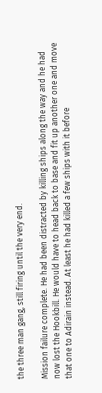the three man gang, still firing until the very end.

Mission failure complete. He had been distracted by killing ships along the way and he had now lost the Hookbill. He would have to head back to base and fit up another one and move that one to Adirain instead. At least he had killed a few ships with it before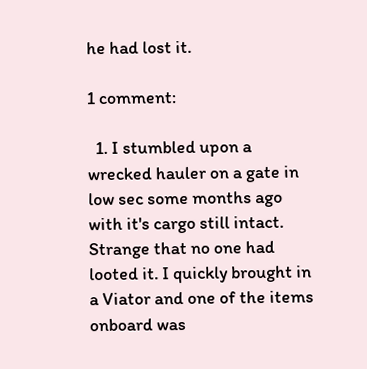he had lost it.

1 comment:

  1. I stumbled upon a wrecked hauler on a gate in low sec some months ago with it's cargo still intact. Strange that no one had looted it. I quickly brought in a Viator and one of the items onboard was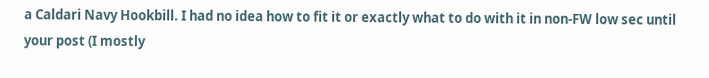a Caldari Navy Hookbill. I had no idea how to fit it or exactly what to do with it in non-FW low sec until your post (I mostly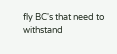fly BC's that need to withstand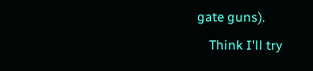gate guns).
    Think I'll try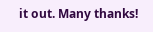it out. Many thanks!